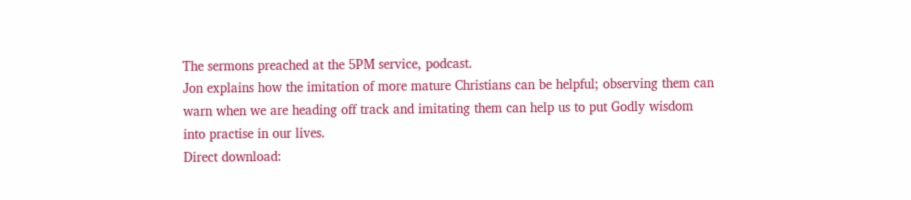The sermons preached at the 5PM service, podcast.
Jon explains how the imitation of more mature Christians can be helpful; observing them can warn when we are heading off track and imitating them can help us to put Godly wisdom into practise in our lives.
Direct download: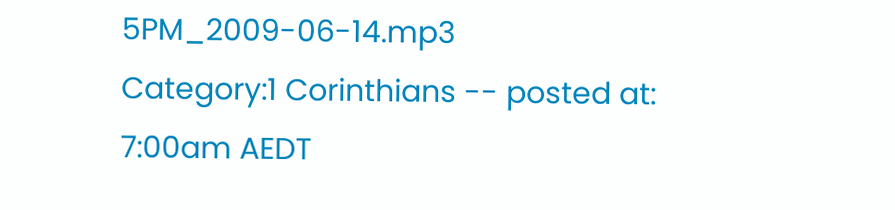5PM_2009-06-14.mp3
Category:1 Corinthians -- posted at: 7:00am AEDT